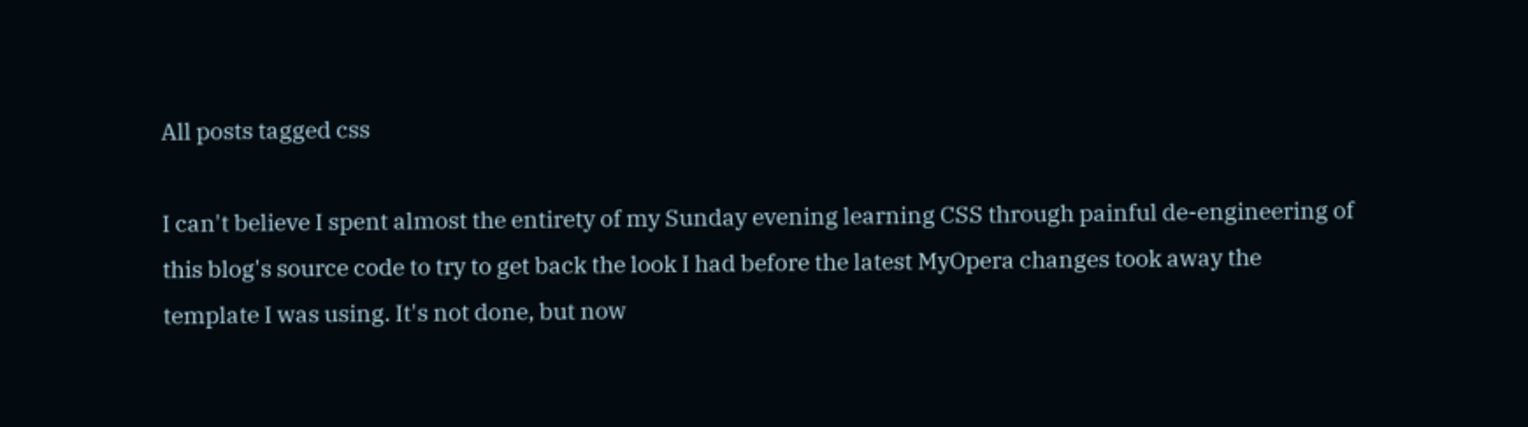All posts tagged css

I can't believe I spent almost the entirety of my Sunday evening learning CSS through painful de-engineering of this blog's source code to try to get back the look I had before the latest MyOpera changes took away the template I was using. It's not done, but now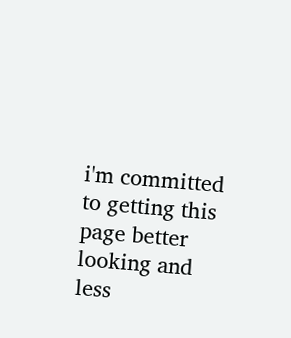i'm committed to getting this page better looking and less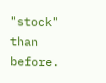"stock" than before.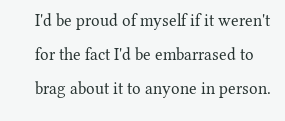I'd be proud of myself if it weren't for the fact I'd be embarrased to brag about it to anyone in person.